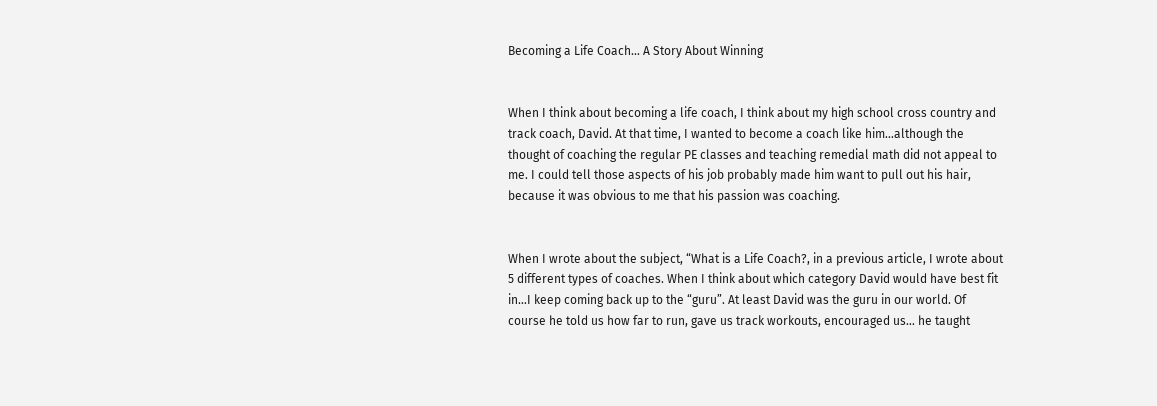Becoming a Life Coach… A Story About Winning


When I think about becoming a life coach, I think about my high school cross country and track coach, David. At that time, I wanted to become a coach like him…although the thought of coaching the regular PE classes and teaching remedial math did not appeal to me. I could tell those aspects of his job probably made him want to pull out his hair, because it was obvious to me that his passion was coaching.


When I wrote about the subject, “What is a Life Coach?, in a previous article, I wrote about 5 different types of coaches. When I think about which category David would have best fit in…I keep coming back up to the “guru”. At least David was the guru in our world. Of course he told us how far to run, gave us track workouts, encouraged us… he taught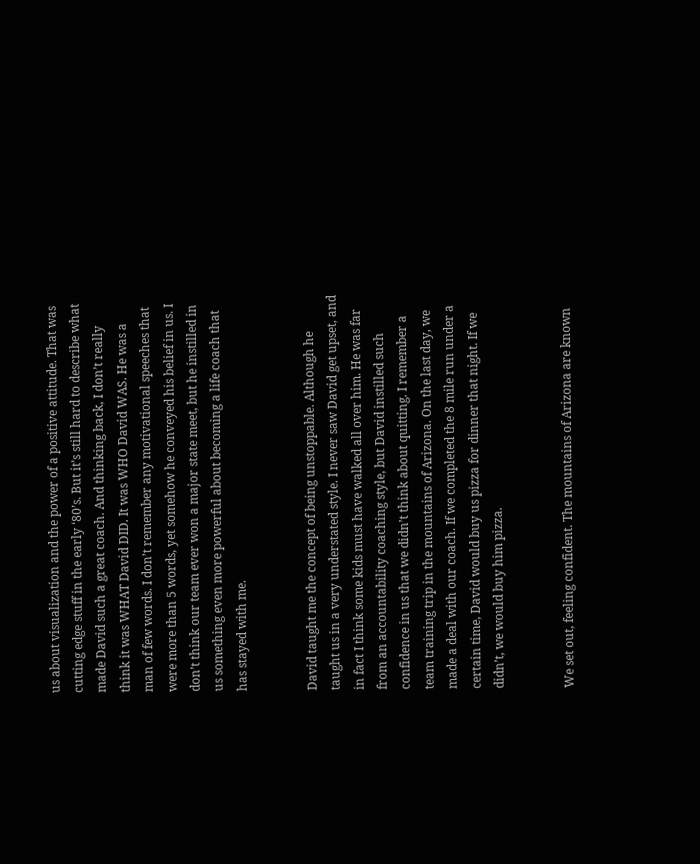us about visualization and the power of a positive attitude. That was cutting edge stuff in the early ‘80’s. But it’s still hard to describe what made David such a great coach. And thinking back, I don’t really think it was WHAT David DID. It was WHO David WAS. He was a man of few words. I don’t remember any motivational speeches that were more than 5 words, yet somehow he conveyed his belief in us. I don’t think our team ever won a major state meet, but he instilled in us something even more powerful about becoming a life coach that has stayed with me.


David taught me the concept of being unstoppable. Although he taught us in a very understated style. I never saw David get upset, and in fact I think some kids must have walked all over him. He was far from an accountability coaching style, but David instilled such confidence in us that we didn’t think about quitting. I remember a team training trip in the mountains of Arizona. On the last day, we made a deal with our coach. If we completed the 8 mile run under a certain time, David would buy us pizza for dinner that night. If we didn’t, we would buy him pizza.


We set out, feeling confident. The mountains of Arizona are known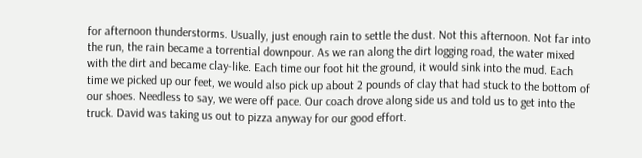for afternoon thunderstorms. Usually, just enough rain to settle the dust. Not this afternoon. Not far into the run, the rain became a torrential downpour. As we ran along the dirt logging road, the water mixed with the dirt and became clay-like. Each time our foot hit the ground, it would sink into the mud. Each time we picked up our feet, we would also pick up about 2 pounds of clay that had stuck to the bottom of our shoes. Needless to say, we were off pace. Our coach drove along side us and told us to get into the truck. David was taking us out to pizza anyway for our good effort.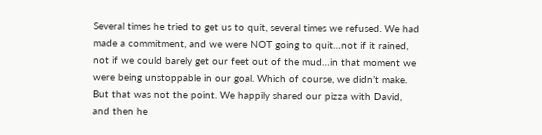Several times he tried to get us to quit, several times we refused. We had made a commitment, and we were NOT going to quit…not if it rained, not if we could barely get our feet out of the mud…in that moment we were being unstoppable in our goal. Which of course, we didn’t make. But that was not the point. We happily shared our pizza with David, and then he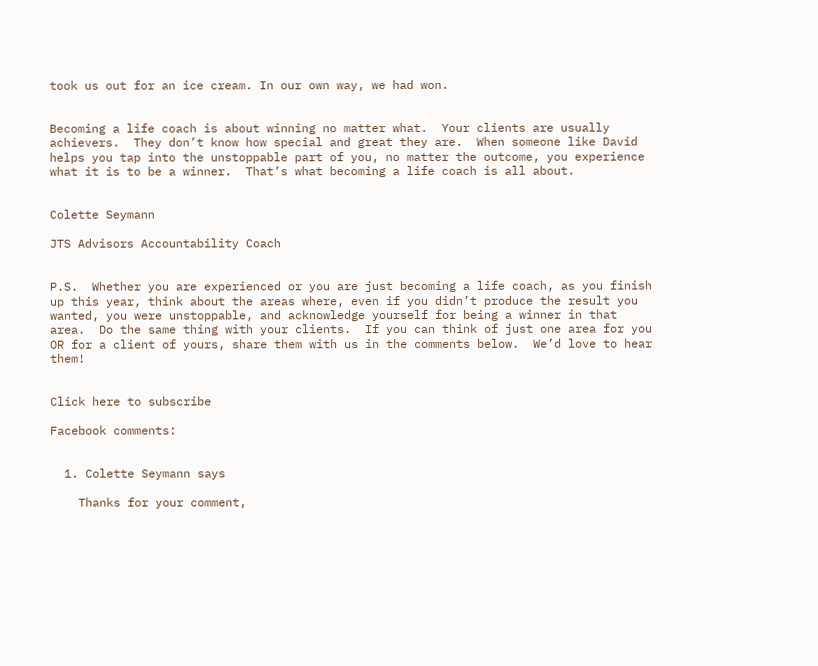took us out for an ice cream. In our own way, we had won.


Becoming a life coach is about winning no matter what.  Your clients are usually achievers.  They don’t know how special and great they are.  When someone like David helps you tap into the unstoppable part of you, no matter the outcome, you experience what it is to be a winner.  That’s what becoming a life coach is all about.


Colette Seymann

JTS Advisors Accountability Coach


P.S.  Whether you are experienced or you are just becoming a life coach, as you finish up this year, think about the areas where, even if you didn’t produce the result you wanted, you were unstoppable, and acknowledge yourself for being a winner in that area.  Do the same thing with your clients.  If you can think of just one area for you OR for a client of yours, share them with us in the comments below.  We’d love to hear them!


Click here to subscribe

Facebook comments:


  1. Colette Seymann says

    Thanks for your comment,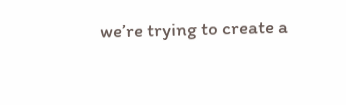we’re trying to create a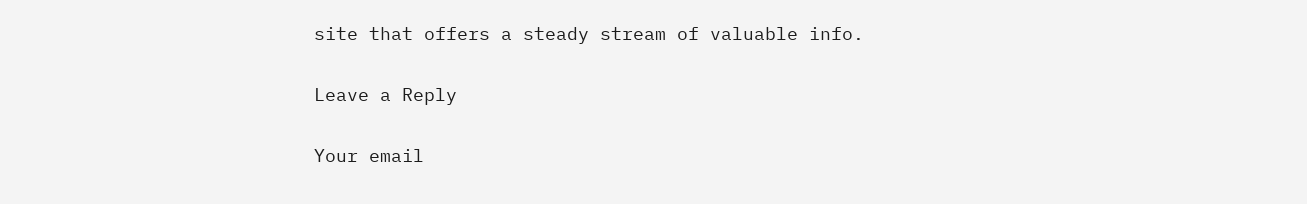site that offers a steady stream of valuable info.

Leave a Reply

Your email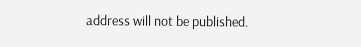address will not be published.